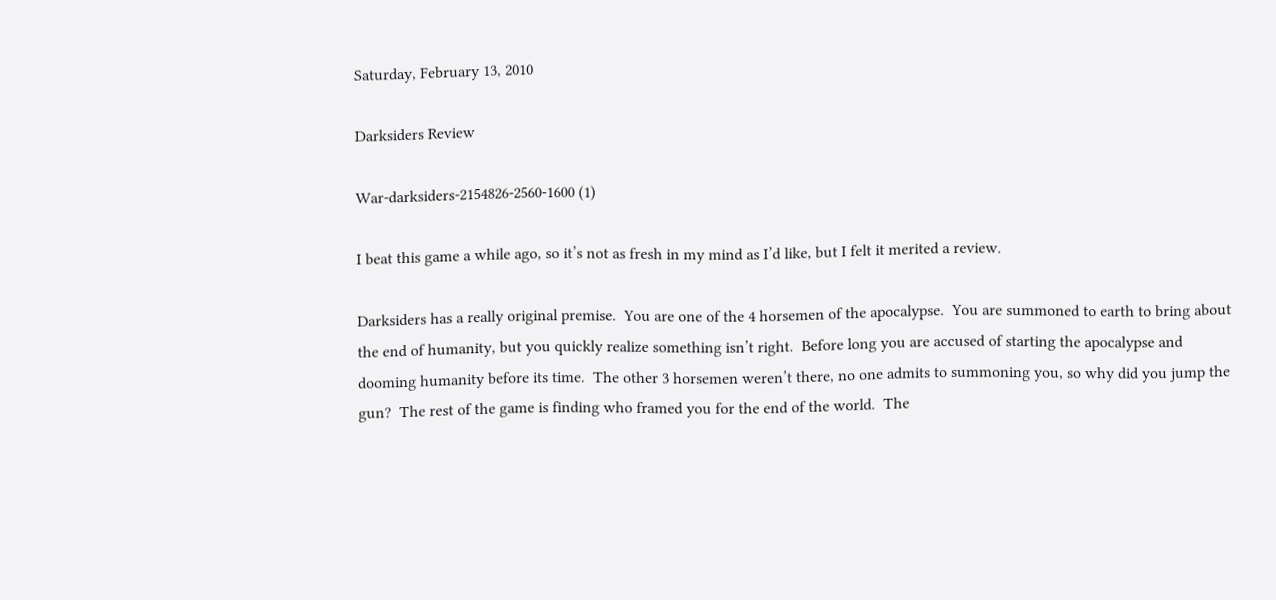Saturday, February 13, 2010

Darksiders Review

War-darksiders-2154826-2560-1600 (1)

I beat this game a while ago, so it’s not as fresh in my mind as I’d like, but I felt it merited a review.

Darksiders has a really original premise.  You are one of the 4 horsemen of the apocalypse.  You are summoned to earth to bring about the end of humanity, but you quickly realize something isn’t right.  Before long you are accused of starting the apocalypse and dooming humanity before its time.  The other 3 horsemen weren’t there, no one admits to summoning you, so why did you jump the gun?  The rest of the game is finding who framed you for the end of the world.  The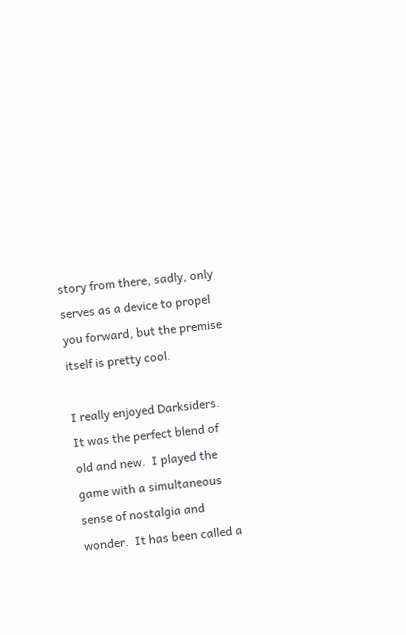story from there, sadly, only serves as a device to propel you forward, but the premise itself is pretty cool.

I really enjoyed Darksiders.  It was the perfect blend of old and new.  I played the game with a simultaneous sense of nostalgia and wonder.  It has been called a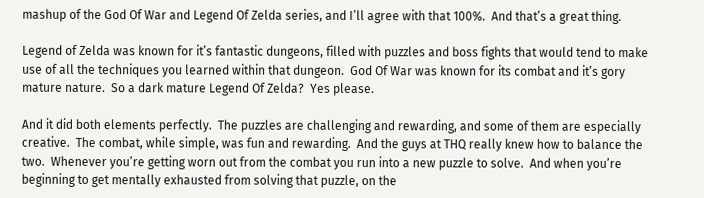mashup of the God Of War and Legend Of Zelda series, and I’ll agree with that 100%.  And that’s a great thing.

Legend of Zelda was known for it’s fantastic dungeons, filled with puzzles and boss fights that would tend to make use of all the techniques you learned within that dungeon.  God Of War was known for its combat and it’s gory mature nature.  So a dark mature Legend Of Zelda?  Yes please.

And it did both elements perfectly.  The puzzles are challenging and rewarding, and some of them are especially creative.  The combat, while simple, was fun and rewarding.  And the guys at THQ really knew how to balance the two.  Whenever you’re getting worn out from the combat you run into a new puzzle to solve.  And when you’re beginning to get mentally exhausted from solving that puzzle, on the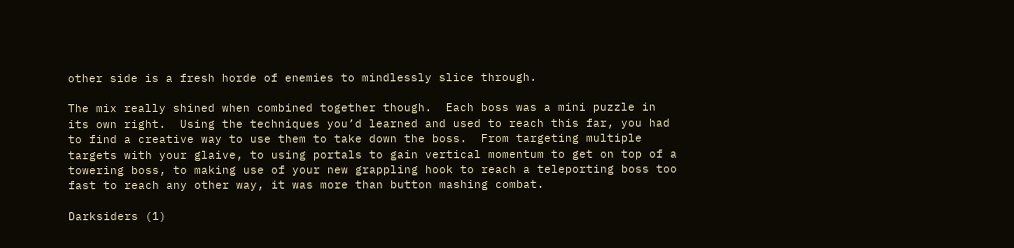other side is a fresh horde of enemies to mindlessly slice through.

The mix really shined when combined together though.  Each boss was a mini puzzle in its own right.  Using the techniques you’d learned and used to reach this far, you had to find a creative way to use them to take down the boss.  From targeting multiple targets with your glaive, to using portals to gain vertical momentum to get on top of a towering boss, to making use of your new grappling hook to reach a teleporting boss too fast to reach any other way, it was more than button mashing combat.

Darksiders (1)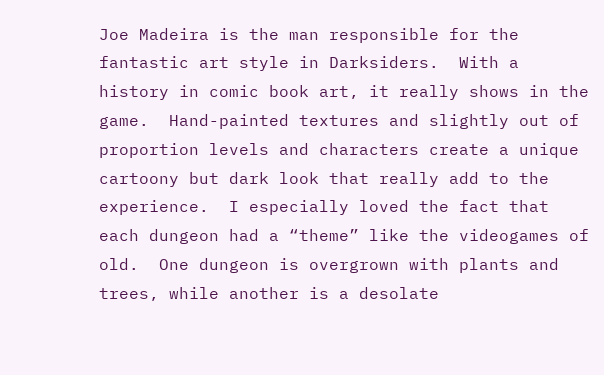Joe Madeira is the man responsible for the fantastic art style in Darksiders.  With a history in comic book art, it really shows in the game.  Hand-painted textures and slightly out of proportion levels and characters create a unique cartoony but dark look that really add to the experience.  I especially loved the fact that each dungeon had a “theme” like the videogames of old.  One dungeon is overgrown with plants and trees, while another is a desolate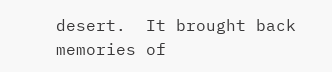desert.  It brought back memories of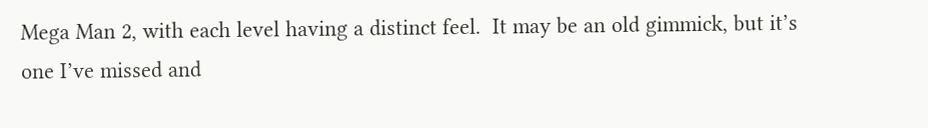Mega Man 2, with each level having a distinct feel.  It may be an old gimmick, but it’s one I’ve missed and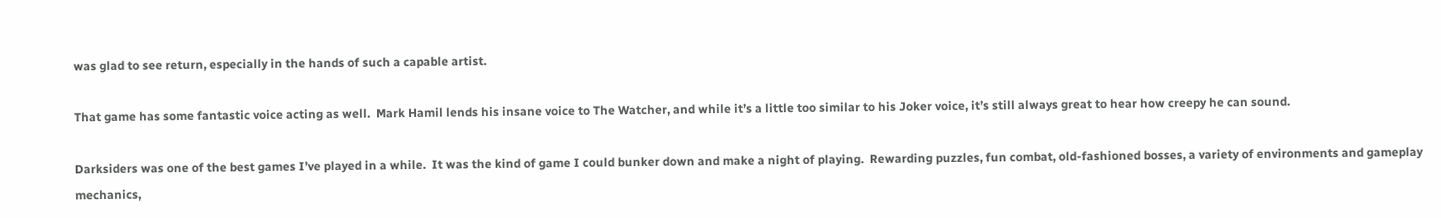was glad to see return, especially in the hands of such a capable artist.

That game has some fantastic voice acting as well.  Mark Hamil lends his insane voice to The Watcher, and while it’s a little too similar to his Joker voice, it’s still always great to hear how creepy he can sound.

Darksiders was one of the best games I’ve played in a while.  It was the kind of game I could bunker down and make a night of playing.  Rewarding puzzles, fun combat, old-fashioned bosses, a variety of environments and gameplay mechanics,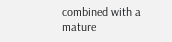combined with a mature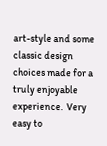art-style and some classic design choices made for a truly enjoyable experience.  Very easy to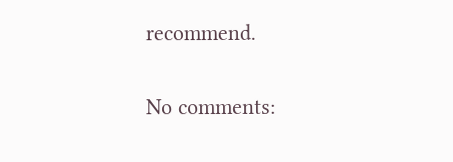recommend.

No comments: